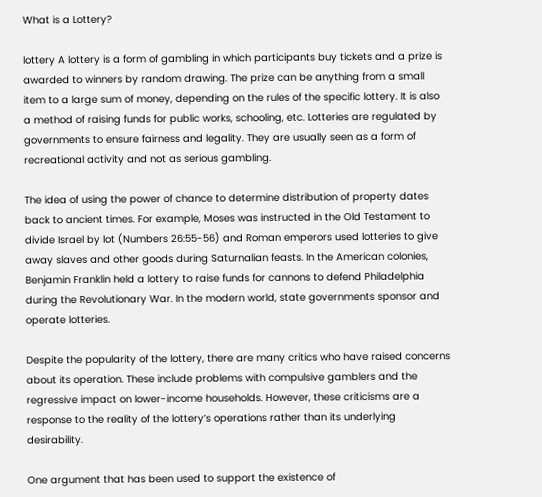What is a Lottery?

lottery A lottery is a form of gambling in which participants buy tickets and a prize is awarded to winners by random drawing. The prize can be anything from a small item to a large sum of money, depending on the rules of the specific lottery. It is also a method of raising funds for public works, schooling, etc. Lotteries are regulated by governments to ensure fairness and legality. They are usually seen as a form of recreational activity and not as serious gambling.

The idea of using the power of chance to determine distribution of property dates back to ancient times. For example, Moses was instructed in the Old Testament to divide Israel by lot (Numbers 26:55-56) and Roman emperors used lotteries to give away slaves and other goods during Saturnalian feasts. In the American colonies, Benjamin Franklin held a lottery to raise funds for cannons to defend Philadelphia during the Revolutionary War. In the modern world, state governments sponsor and operate lotteries.

Despite the popularity of the lottery, there are many critics who have raised concerns about its operation. These include problems with compulsive gamblers and the regressive impact on lower-income households. However, these criticisms are a response to the reality of the lottery’s operations rather than its underlying desirability.

One argument that has been used to support the existence of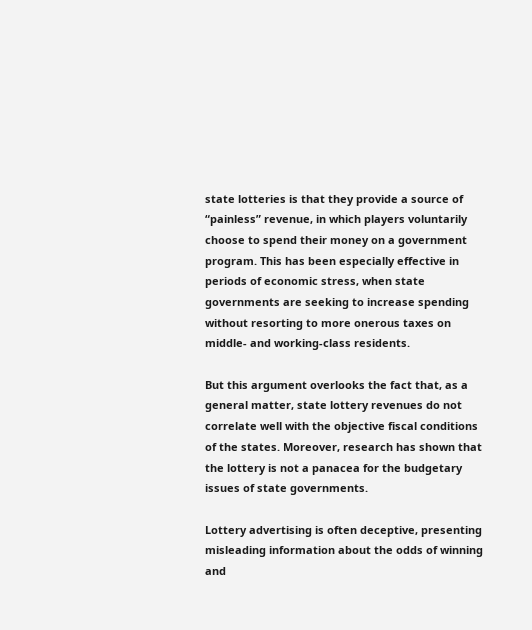state lotteries is that they provide a source of “painless” revenue, in which players voluntarily choose to spend their money on a government program. This has been especially effective in periods of economic stress, when state governments are seeking to increase spending without resorting to more onerous taxes on middle- and working-class residents.

But this argument overlooks the fact that, as a general matter, state lottery revenues do not correlate well with the objective fiscal conditions of the states. Moreover, research has shown that the lottery is not a panacea for the budgetary issues of state governments.

Lottery advertising is often deceptive, presenting misleading information about the odds of winning and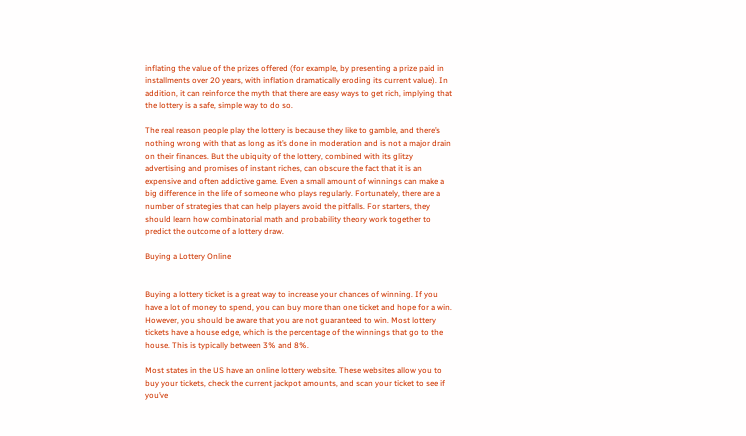inflating the value of the prizes offered (for example, by presenting a prize paid in installments over 20 years, with inflation dramatically eroding its current value). In addition, it can reinforce the myth that there are easy ways to get rich, implying that the lottery is a safe, simple way to do so.

The real reason people play the lottery is because they like to gamble, and there’s nothing wrong with that as long as it’s done in moderation and is not a major drain on their finances. But the ubiquity of the lottery, combined with its glitzy advertising and promises of instant riches, can obscure the fact that it is an expensive and often addictive game. Even a small amount of winnings can make a big difference in the life of someone who plays regularly. Fortunately, there are a number of strategies that can help players avoid the pitfalls. For starters, they should learn how combinatorial math and probability theory work together to predict the outcome of a lottery draw.

Buying a Lottery Online


Buying a lottery ticket is a great way to increase your chances of winning. If you have a lot of money to spend, you can buy more than one ticket and hope for a win. However, you should be aware that you are not guaranteed to win. Most lottery tickets have a house edge, which is the percentage of the winnings that go to the house. This is typically between 3% and 8%.

Most states in the US have an online lottery website. These websites allow you to buy your tickets, check the current jackpot amounts, and scan your ticket to see if you’ve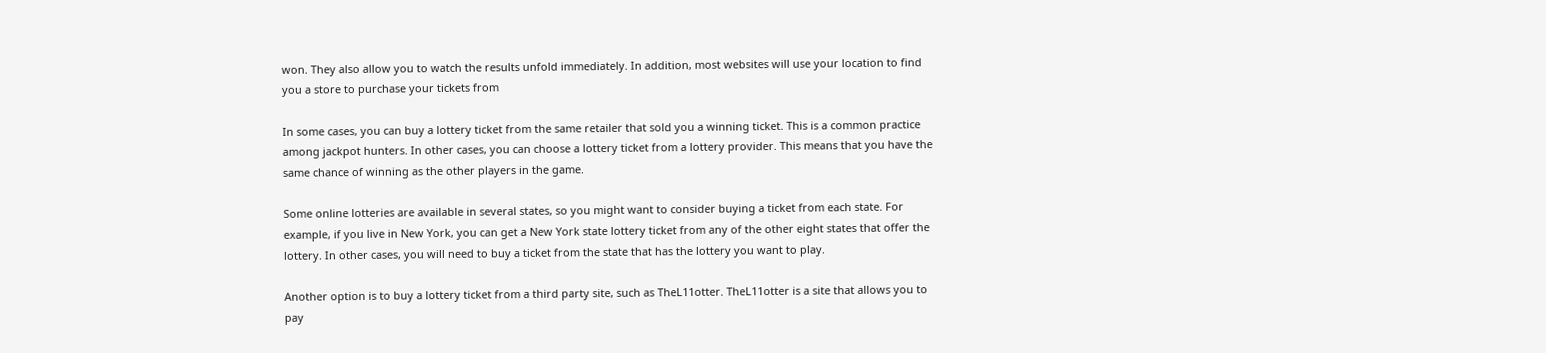won. They also allow you to watch the results unfold immediately. In addition, most websites will use your location to find you a store to purchase your tickets from

In some cases, you can buy a lottery ticket from the same retailer that sold you a winning ticket. This is a common practice among jackpot hunters. In other cases, you can choose a lottery ticket from a lottery provider. This means that you have the same chance of winning as the other players in the game.

Some online lotteries are available in several states, so you might want to consider buying a ticket from each state. For example, if you live in New York, you can get a New York state lottery ticket from any of the other eight states that offer the lottery. In other cases, you will need to buy a ticket from the state that has the lottery you want to play.

Another option is to buy a lottery ticket from a third party site, such as TheL11otter. TheL11otter is a site that allows you to pay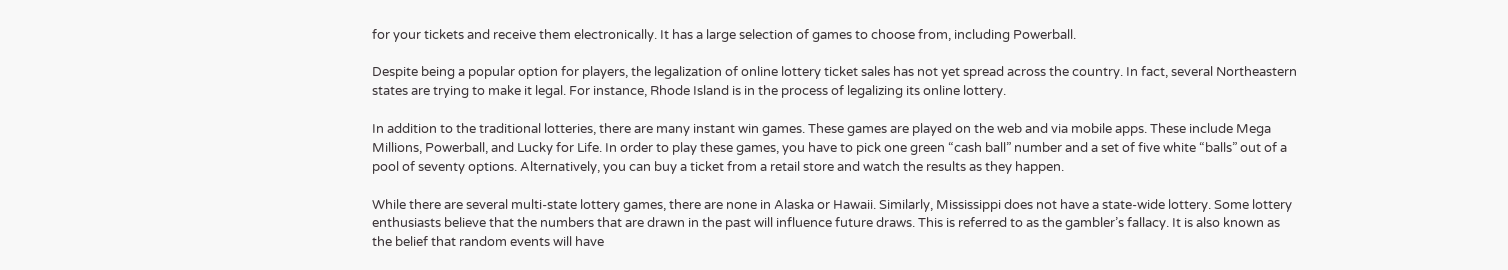for your tickets and receive them electronically. It has a large selection of games to choose from, including Powerball.

Despite being a popular option for players, the legalization of online lottery ticket sales has not yet spread across the country. In fact, several Northeastern states are trying to make it legal. For instance, Rhode Island is in the process of legalizing its online lottery.

In addition to the traditional lotteries, there are many instant win games. These games are played on the web and via mobile apps. These include Mega Millions, Powerball, and Lucky for Life. In order to play these games, you have to pick one green “cash ball” number and a set of five white “balls” out of a pool of seventy options. Alternatively, you can buy a ticket from a retail store and watch the results as they happen.

While there are several multi-state lottery games, there are none in Alaska or Hawaii. Similarly, Mississippi does not have a state-wide lottery. Some lottery enthusiasts believe that the numbers that are drawn in the past will influence future draws. This is referred to as the gambler’s fallacy. It is also known as the belief that random events will have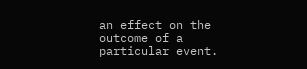an effect on the outcome of a particular event.